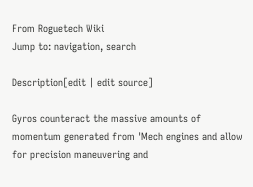From Roguetech Wiki
Jump to: navigation, search

Description[edit | edit source]

Gyros counteract the massive amounts of momentum generated from 'Mech engines and allow for precision maneuvering and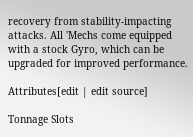recovery from stability-impacting attacks. All 'Mechs come equipped with a stock Gyro, which can be upgraded for improved performance.

Attributes[edit | edit source]

Tonnage Slots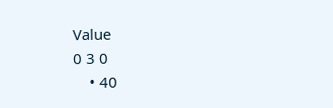Value
0 3 0
    • 40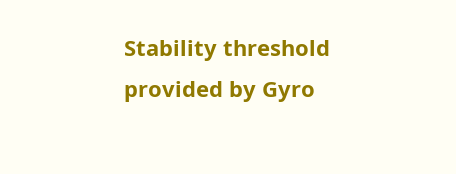Stability threshold provided by Gyro